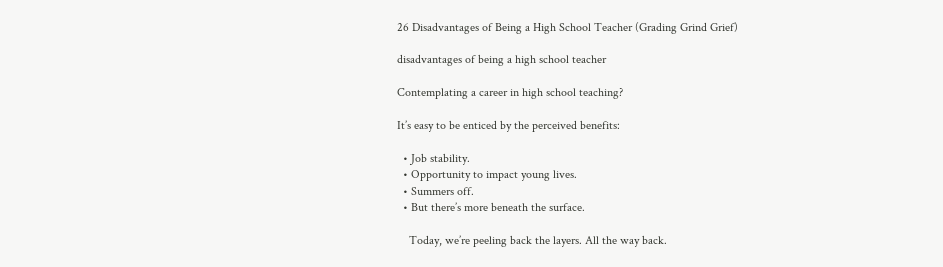26 Disadvantages of Being a High School Teacher (Grading Grind Grief)

disadvantages of being a high school teacher

Contemplating a career in high school teaching?

It’s easy to be enticed by the perceived benefits:

  • Job stability.
  • Opportunity to impact young lives.
  • Summers off.
  • But there’s more beneath the surface.

    Today, we’re peeling back the layers. All the way back.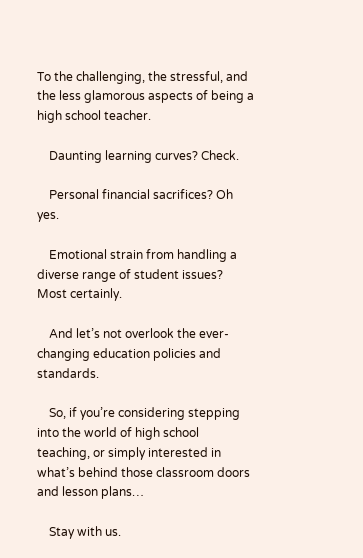To the challenging, the stressful, and the less glamorous aspects of being a high school teacher.

    Daunting learning curves? Check.

    Personal financial sacrifices? Oh yes.

    Emotional strain from handling a diverse range of student issues? Most certainly.

    And let’s not overlook the ever-changing education policies and standards.

    So, if you’re considering stepping into the world of high school teaching, or simply interested in what’s behind those classroom doors and lesson plans…

    Stay with us.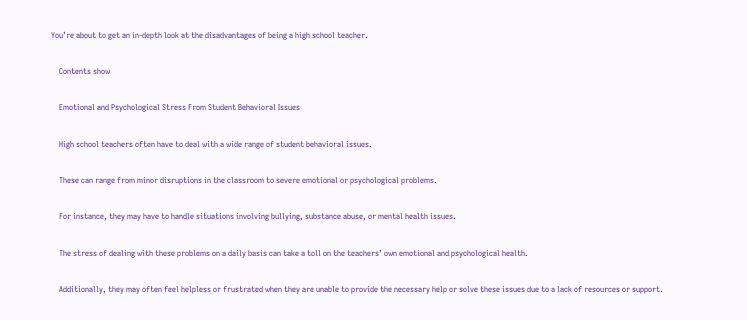You’re about to get an in-depth look at the disadvantages of being a high school teacher.

    Contents show

    Emotional and Psychological Stress From Student Behavioral Issues

    High school teachers often have to deal with a wide range of student behavioral issues.

    These can range from minor disruptions in the classroom to severe emotional or psychological problems.

    For instance, they may have to handle situations involving bullying, substance abuse, or mental health issues.

    The stress of dealing with these problems on a daily basis can take a toll on the teachers’ own emotional and psychological health.

    Additionally, they may often feel helpless or frustrated when they are unable to provide the necessary help or solve these issues due to a lack of resources or support.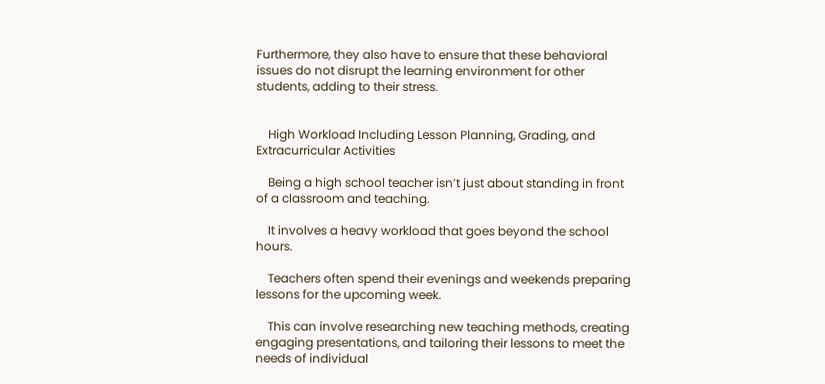Furthermore, they also have to ensure that these behavioral issues do not disrupt the learning environment for other students, adding to their stress.


    High Workload Including Lesson Planning, Grading, and Extracurricular Activities

    Being a high school teacher isn’t just about standing in front of a classroom and teaching.

    It involves a heavy workload that goes beyond the school hours.

    Teachers often spend their evenings and weekends preparing lessons for the upcoming week.

    This can involve researching new teaching methods, creating engaging presentations, and tailoring their lessons to meet the needs of individual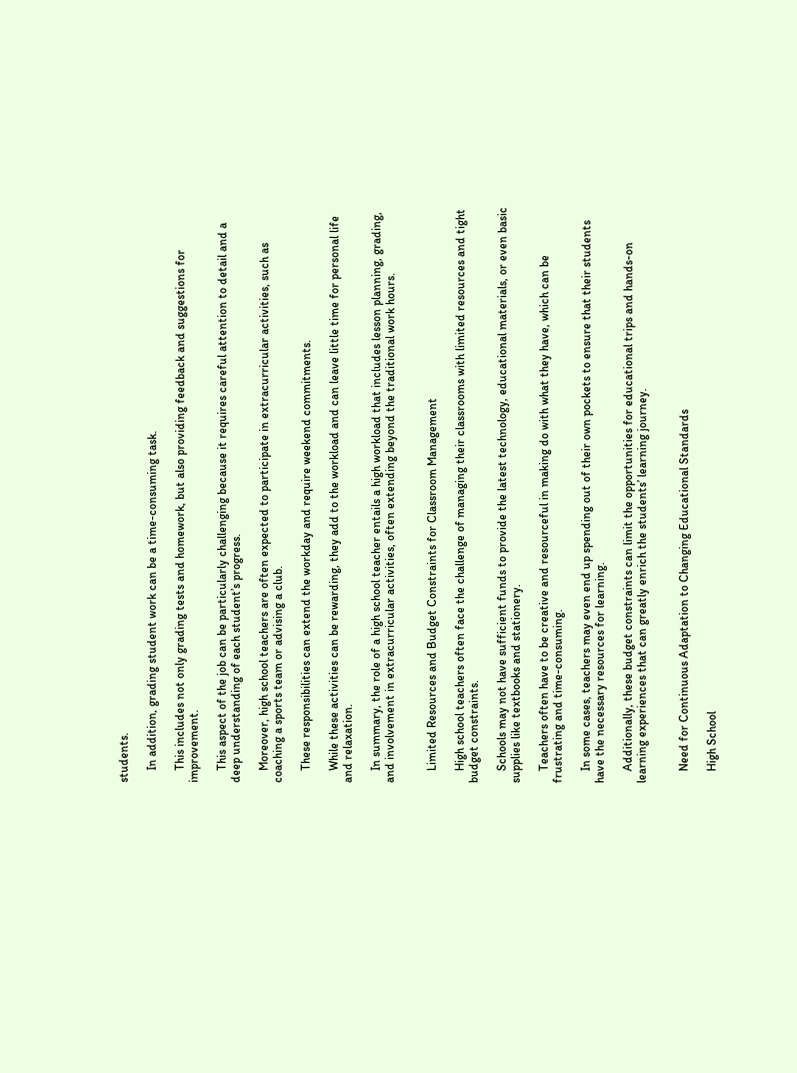students.

    In addition, grading student work can be a time-consuming task.

    This includes not only grading tests and homework, but also providing feedback and suggestions for improvement.

    This aspect of the job can be particularly challenging because it requires careful attention to detail and a deep understanding of each student’s progress.

    Moreover, high school teachers are often expected to participate in extracurricular activities, such as coaching a sports team or advising a club.

    These responsibilities can extend the workday and require weekend commitments.

    While these activities can be rewarding, they add to the workload and can leave little time for personal life and relaxation.

    In summary, the role of a high school teacher entails a high workload that includes lesson planning, grading, and involvement in extracurricular activities, often extending beyond the traditional work hours.


    Limited Resources and Budget Constraints for Classroom Management

    High school teachers often face the challenge of managing their classrooms with limited resources and tight budget constraints.

    Schools may not have sufficient funds to provide the latest technology, educational materials, or even basic supplies like textbooks and stationery.

    Teachers often have to be creative and resourceful in making do with what they have, which can be frustrating and time-consuming.

    In some cases, teachers may even end up spending out of their own pockets to ensure that their students have the necessary resources for learning.

    Additionally, these budget constraints can limit the opportunities for educational trips and hands-on learning experiences that can greatly enrich the students’ learning journey.


    Need for Continuous Adaptation to Changing Educational Standards

    High School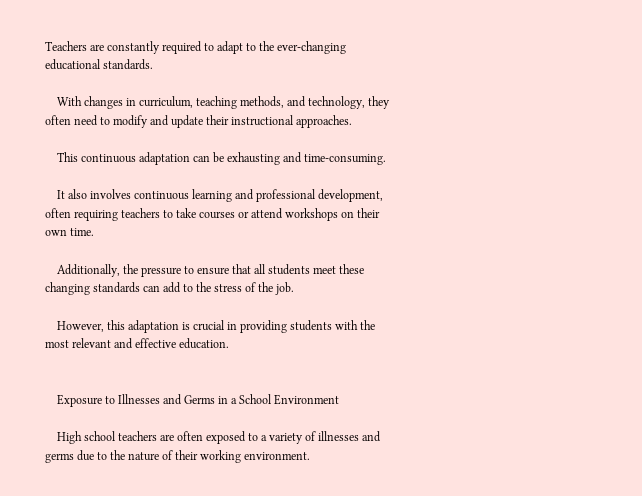Teachers are constantly required to adapt to the ever-changing educational standards.

    With changes in curriculum, teaching methods, and technology, they often need to modify and update their instructional approaches.

    This continuous adaptation can be exhausting and time-consuming.

    It also involves continuous learning and professional development, often requiring teachers to take courses or attend workshops on their own time.

    Additionally, the pressure to ensure that all students meet these changing standards can add to the stress of the job.

    However, this adaptation is crucial in providing students with the most relevant and effective education.


    Exposure to Illnesses and Germs in a School Environment

    High school teachers are often exposed to a variety of illnesses and germs due to the nature of their working environment.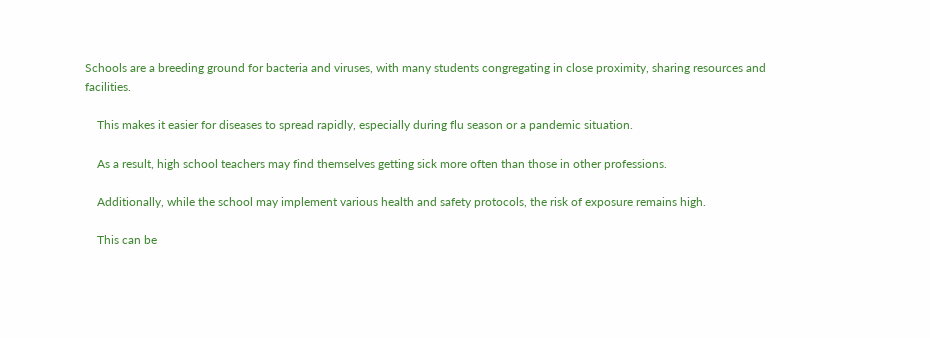Schools are a breeding ground for bacteria and viruses, with many students congregating in close proximity, sharing resources and facilities.

    This makes it easier for diseases to spread rapidly, especially during flu season or a pandemic situation.

    As a result, high school teachers may find themselves getting sick more often than those in other professions.

    Additionally, while the school may implement various health and safety protocols, the risk of exposure remains high.

    This can be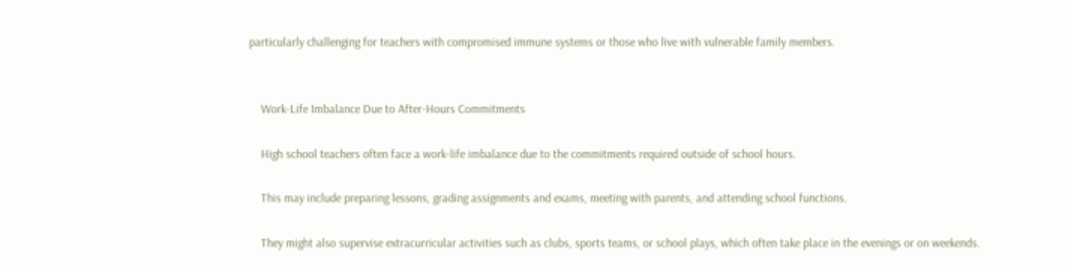particularly challenging for teachers with compromised immune systems or those who live with vulnerable family members.


    Work-Life Imbalance Due to After-Hours Commitments

    High school teachers often face a work-life imbalance due to the commitments required outside of school hours.

    This may include preparing lessons, grading assignments and exams, meeting with parents, and attending school functions.

    They might also supervise extracurricular activities such as clubs, sports teams, or school plays, which often take place in the evenings or on weekends.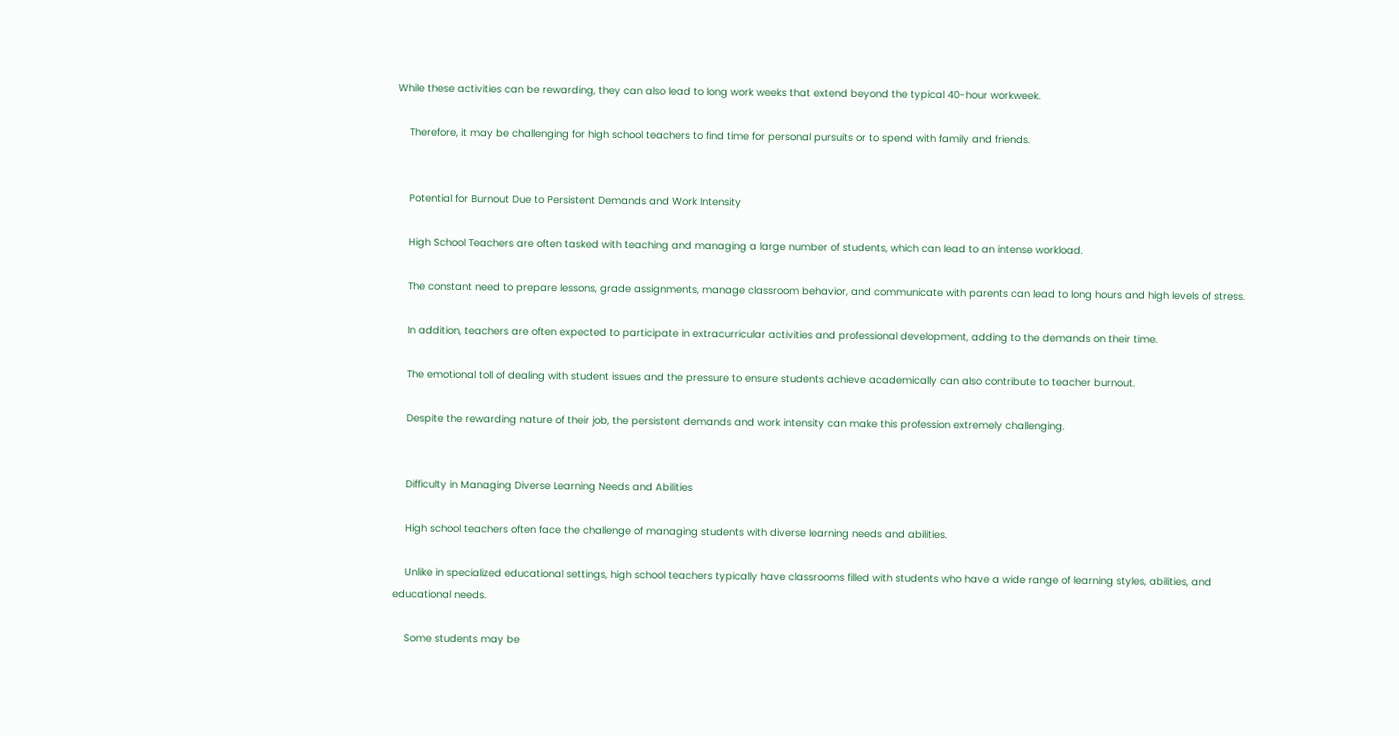While these activities can be rewarding, they can also lead to long work weeks that extend beyond the typical 40-hour workweek.

    Therefore, it may be challenging for high school teachers to find time for personal pursuits or to spend with family and friends.


    Potential for Burnout Due to Persistent Demands and Work Intensity

    High School Teachers are often tasked with teaching and managing a large number of students, which can lead to an intense workload.

    The constant need to prepare lessons, grade assignments, manage classroom behavior, and communicate with parents can lead to long hours and high levels of stress.

    In addition, teachers are often expected to participate in extracurricular activities and professional development, adding to the demands on their time.

    The emotional toll of dealing with student issues and the pressure to ensure students achieve academically can also contribute to teacher burnout.

    Despite the rewarding nature of their job, the persistent demands and work intensity can make this profession extremely challenging.


    Difficulty in Managing Diverse Learning Needs and Abilities

    High school teachers often face the challenge of managing students with diverse learning needs and abilities.

    Unlike in specialized educational settings, high school teachers typically have classrooms filled with students who have a wide range of learning styles, abilities, and educational needs.

    Some students may be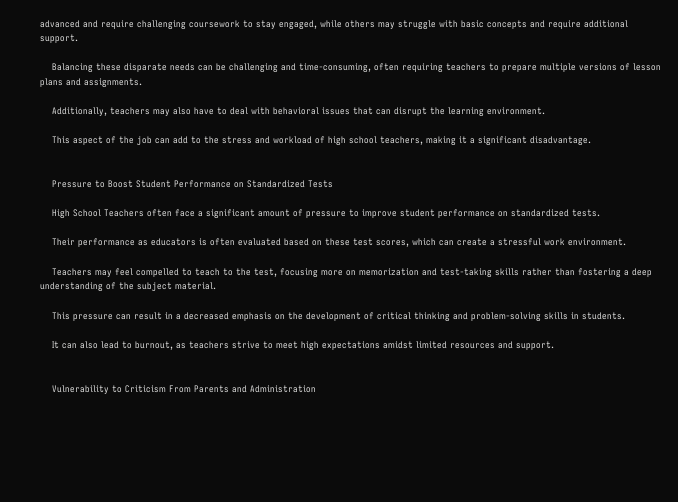advanced and require challenging coursework to stay engaged, while others may struggle with basic concepts and require additional support.

    Balancing these disparate needs can be challenging and time-consuming, often requiring teachers to prepare multiple versions of lesson plans and assignments.

    Additionally, teachers may also have to deal with behavioral issues that can disrupt the learning environment.

    This aspect of the job can add to the stress and workload of high school teachers, making it a significant disadvantage.


    Pressure to Boost Student Performance on Standardized Tests

    High School Teachers often face a significant amount of pressure to improve student performance on standardized tests.

    Their performance as educators is often evaluated based on these test scores, which can create a stressful work environment.

    Teachers may feel compelled to teach to the test, focusing more on memorization and test-taking skills rather than fostering a deep understanding of the subject material.

    This pressure can result in a decreased emphasis on the development of critical thinking and problem-solving skills in students.

    It can also lead to burnout, as teachers strive to meet high expectations amidst limited resources and support.


    Vulnerability to Criticism From Parents and Administration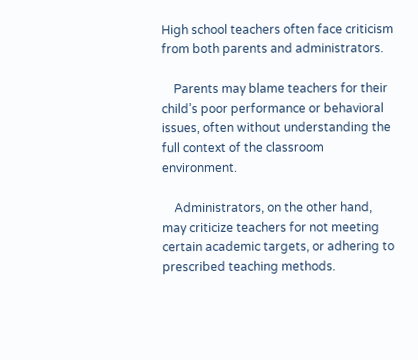High school teachers often face criticism from both parents and administrators.

    Parents may blame teachers for their child’s poor performance or behavioral issues, often without understanding the full context of the classroom environment.

    Administrators, on the other hand, may criticize teachers for not meeting certain academic targets, or adhering to prescribed teaching methods.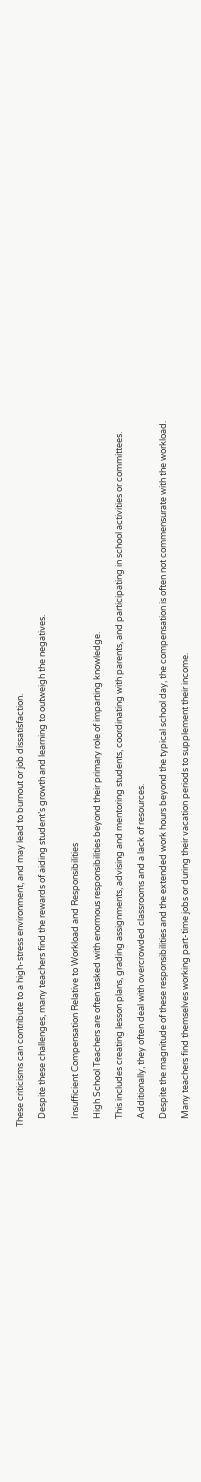These criticisms can contribute to a high-stress environment, and may lead to burnout or job dissatisfaction.

    Despite these challenges, many teachers find the rewards of aiding student’s growth and learning to outweigh the negatives.


    Insufficient Compensation Relative to Workload and Responsibilities

    High School Teachers are often tasked with enormous responsibilities beyond their primary role of imparting knowledge.

    This includes creating lesson plans, grading assignments, advising and mentoring students, coordinating with parents, and participating in school activities or committees.

    Additionally, they often deal with overcrowded classrooms and a lack of resources.

    Despite the magnitude of these responsibilities and the extended work hours beyond the typical school day, the compensation is often not commensurate with the workload.

    Many teachers find themselves working part-time jobs or during their vacation periods to supplement their income.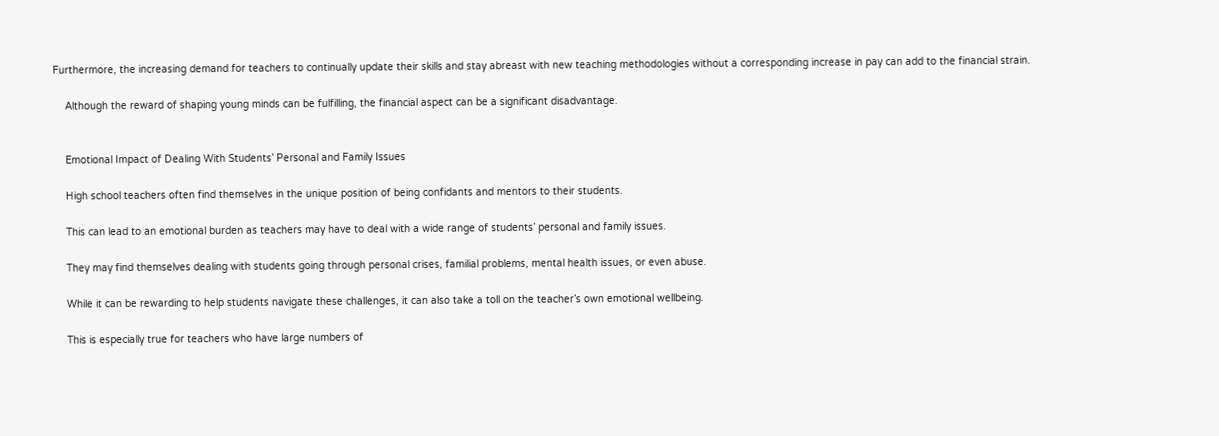Furthermore, the increasing demand for teachers to continually update their skills and stay abreast with new teaching methodologies without a corresponding increase in pay can add to the financial strain.

    Although the reward of shaping young minds can be fulfilling, the financial aspect can be a significant disadvantage.


    Emotional Impact of Dealing With Students’ Personal and Family Issues

    High school teachers often find themselves in the unique position of being confidants and mentors to their students.

    This can lead to an emotional burden as teachers may have to deal with a wide range of students’ personal and family issues.

    They may find themselves dealing with students going through personal crises, familial problems, mental health issues, or even abuse.

    While it can be rewarding to help students navigate these challenges, it can also take a toll on the teacher’s own emotional wellbeing.

    This is especially true for teachers who have large numbers of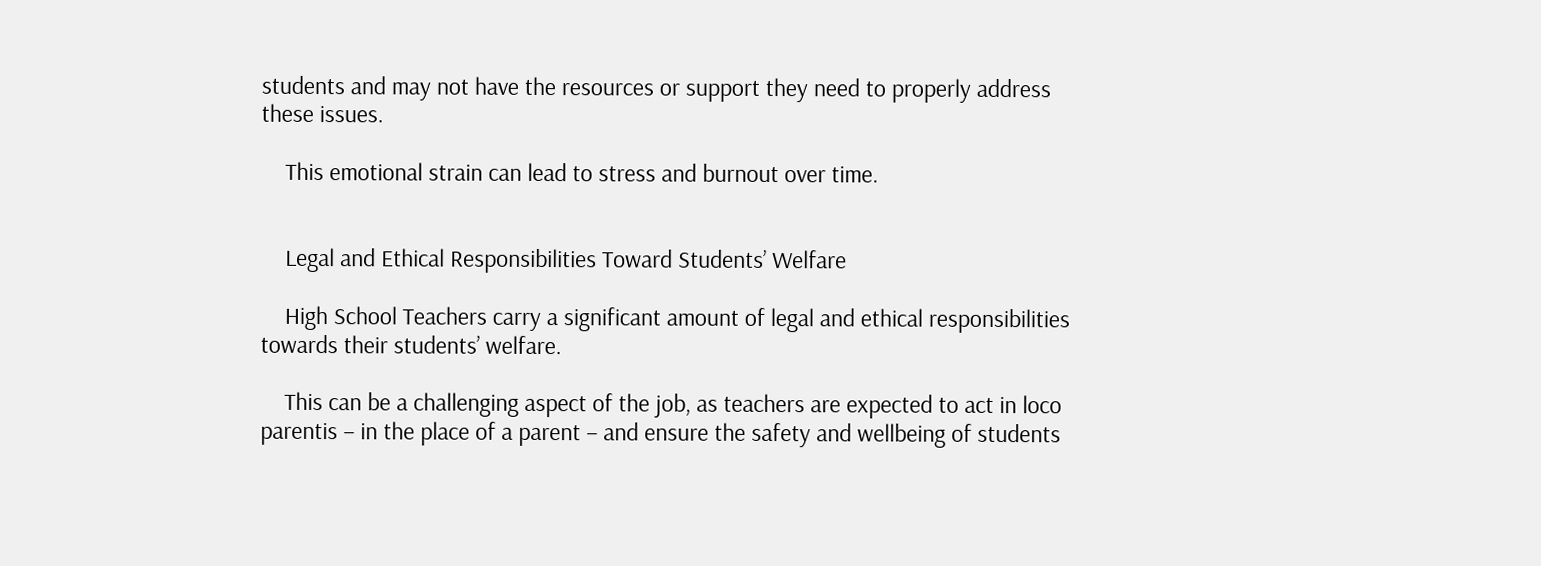students and may not have the resources or support they need to properly address these issues.

    This emotional strain can lead to stress and burnout over time.


    Legal and Ethical Responsibilities Toward Students’ Welfare

    High School Teachers carry a significant amount of legal and ethical responsibilities towards their students’ welfare.

    This can be a challenging aspect of the job, as teachers are expected to act in loco parentis – in the place of a parent – and ensure the safety and wellbeing of students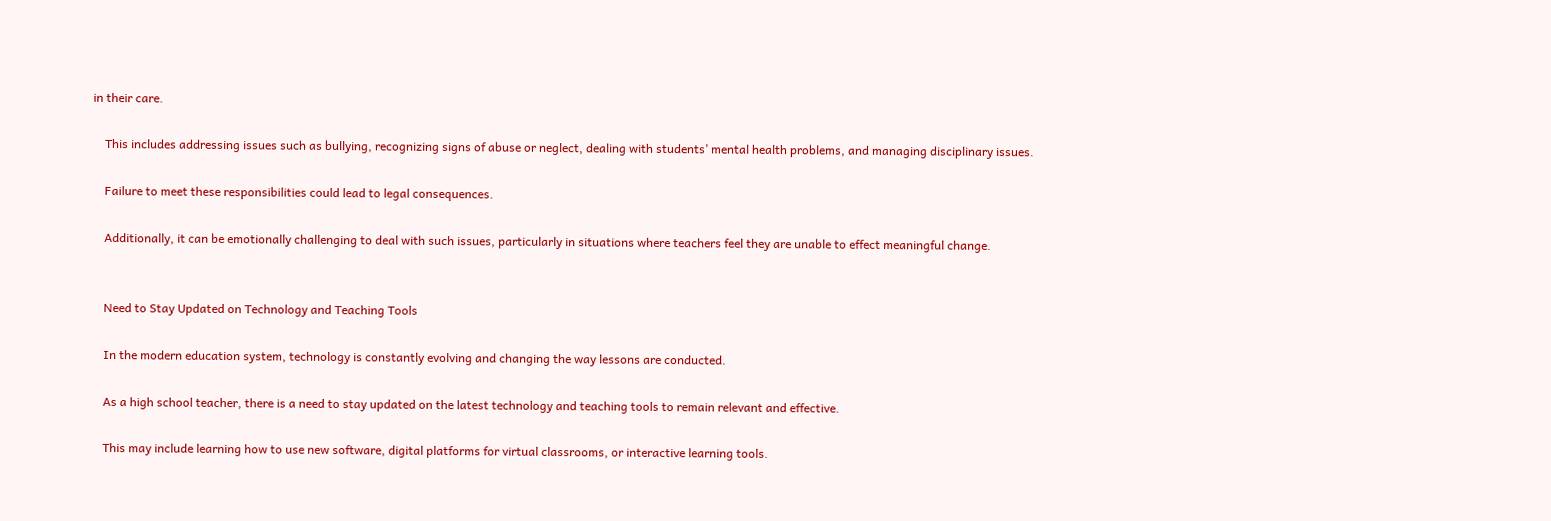in their care.

    This includes addressing issues such as bullying, recognizing signs of abuse or neglect, dealing with students’ mental health problems, and managing disciplinary issues.

    Failure to meet these responsibilities could lead to legal consequences.

    Additionally, it can be emotionally challenging to deal with such issues, particularly in situations where teachers feel they are unable to effect meaningful change.


    Need to Stay Updated on Technology and Teaching Tools

    In the modern education system, technology is constantly evolving and changing the way lessons are conducted.

    As a high school teacher, there is a need to stay updated on the latest technology and teaching tools to remain relevant and effective.

    This may include learning how to use new software, digital platforms for virtual classrooms, or interactive learning tools.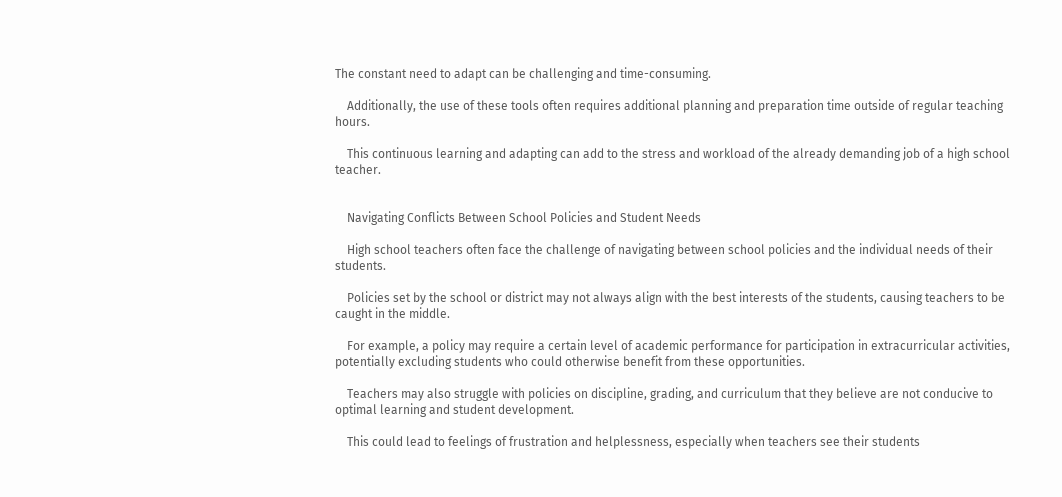The constant need to adapt can be challenging and time-consuming.

    Additionally, the use of these tools often requires additional planning and preparation time outside of regular teaching hours.

    This continuous learning and adapting can add to the stress and workload of the already demanding job of a high school teacher.


    Navigating Conflicts Between School Policies and Student Needs

    High school teachers often face the challenge of navigating between school policies and the individual needs of their students.

    Policies set by the school or district may not always align with the best interests of the students, causing teachers to be caught in the middle.

    For example, a policy may require a certain level of academic performance for participation in extracurricular activities, potentially excluding students who could otherwise benefit from these opportunities.

    Teachers may also struggle with policies on discipline, grading, and curriculum that they believe are not conducive to optimal learning and student development.

    This could lead to feelings of frustration and helplessness, especially when teachers see their students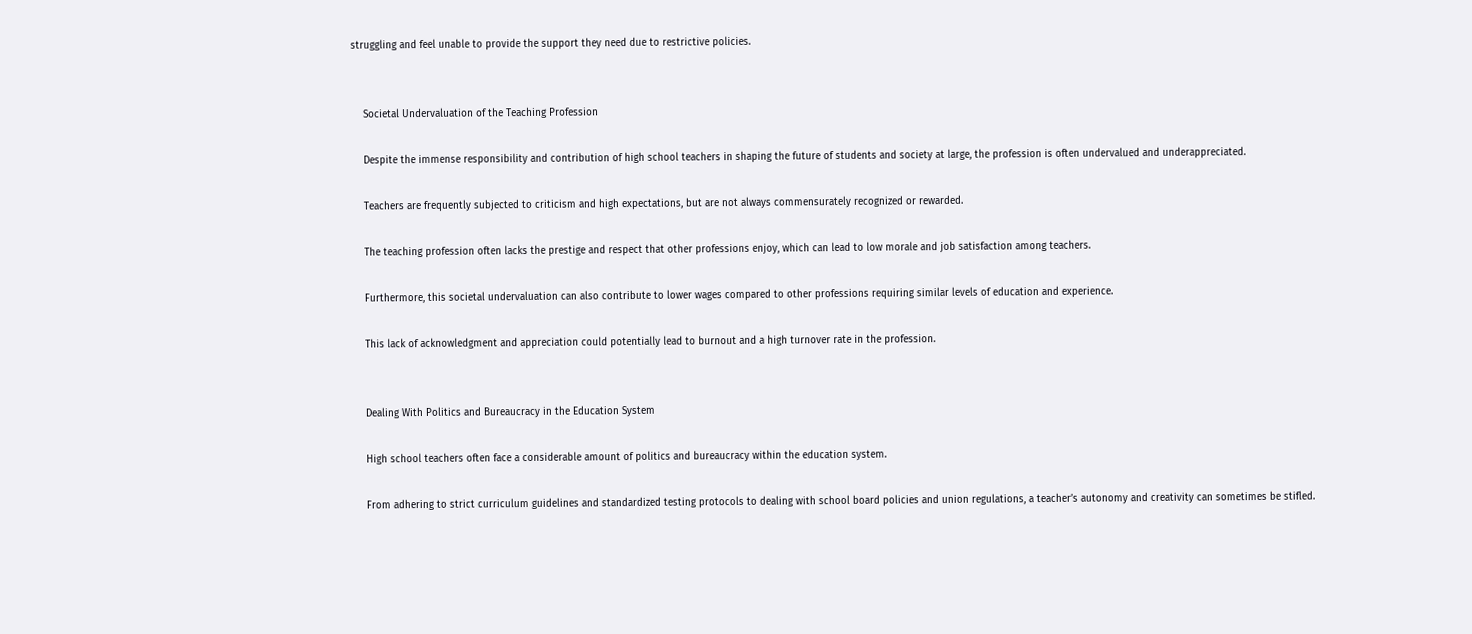struggling and feel unable to provide the support they need due to restrictive policies.


    Societal Undervaluation of the Teaching Profession

    Despite the immense responsibility and contribution of high school teachers in shaping the future of students and society at large, the profession is often undervalued and underappreciated.

    Teachers are frequently subjected to criticism and high expectations, but are not always commensurately recognized or rewarded.

    The teaching profession often lacks the prestige and respect that other professions enjoy, which can lead to low morale and job satisfaction among teachers.

    Furthermore, this societal undervaluation can also contribute to lower wages compared to other professions requiring similar levels of education and experience.

    This lack of acknowledgment and appreciation could potentially lead to burnout and a high turnover rate in the profession.


    Dealing With Politics and Bureaucracy in the Education System

    High school teachers often face a considerable amount of politics and bureaucracy within the education system.

    From adhering to strict curriculum guidelines and standardized testing protocols to dealing with school board policies and union regulations, a teacher’s autonomy and creativity can sometimes be stifled.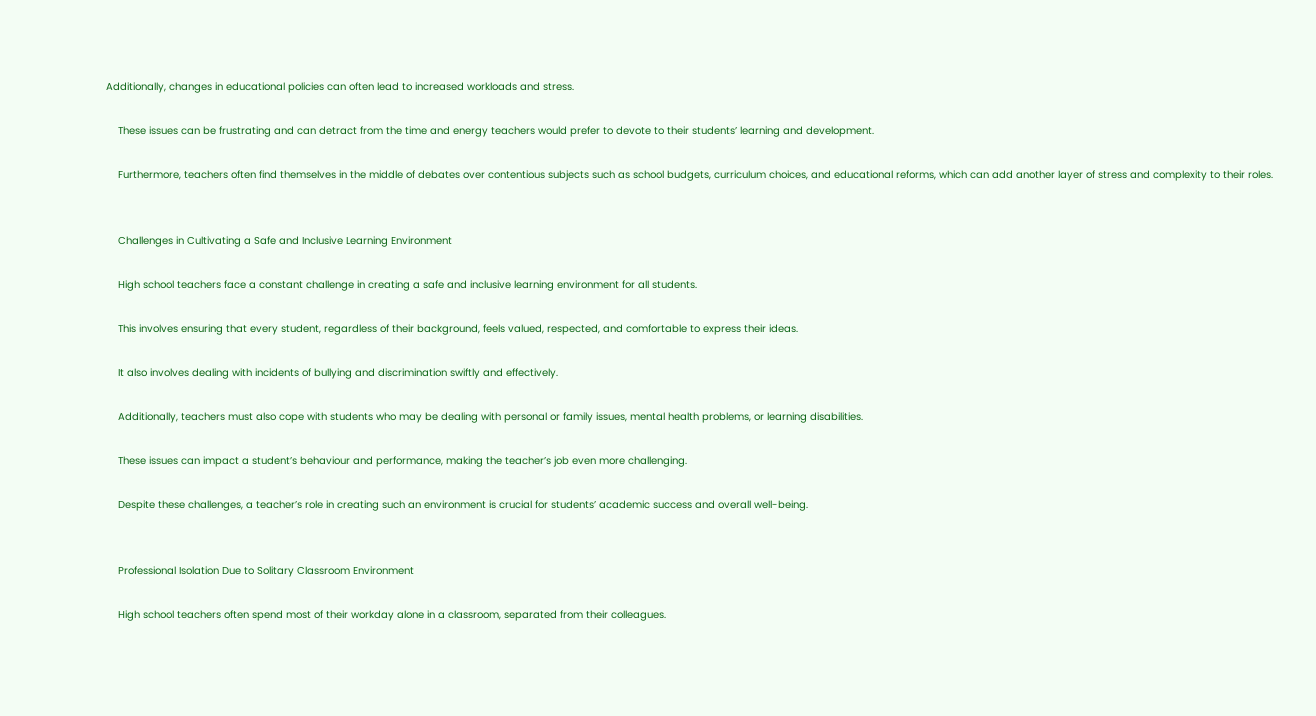Additionally, changes in educational policies can often lead to increased workloads and stress.

    These issues can be frustrating and can detract from the time and energy teachers would prefer to devote to their students’ learning and development.

    Furthermore, teachers often find themselves in the middle of debates over contentious subjects such as school budgets, curriculum choices, and educational reforms, which can add another layer of stress and complexity to their roles.


    Challenges in Cultivating a Safe and Inclusive Learning Environment

    High school teachers face a constant challenge in creating a safe and inclusive learning environment for all students.

    This involves ensuring that every student, regardless of their background, feels valued, respected, and comfortable to express their ideas.

    It also involves dealing with incidents of bullying and discrimination swiftly and effectively.

    Additionally, teachers must also cope with students who may be dealing with personal or family issues, mental health problems, or learning disabilities.

    These issues can impact a student’s behaviour and performance, making the teacher’s job even more challenging.

    Despite these challenges, a teacher’s role in creating such an environment is crucial for students’ academic success and overall well-being.


    Professional Isolation Due to Solitary Classroom Environment

    High school teachers often spend most of their workday alone in a classroom, separated from their colleagues.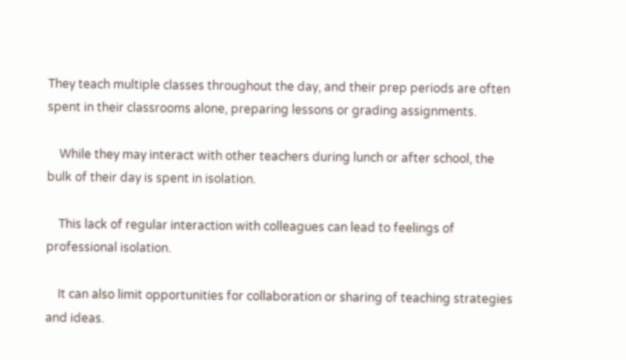They teach multiple classes throughout the day, and their prep periods are often spent in their classrooms alone, preparing lessons or grading assignments.

    While they may interact with other teachers during lunch or after school, the bulk of their day is spent in isolation.

    This lack of regular interaction with colleagues can lead to feelings of professional isolation.

    It can also limit opportunities for collaboration or sharing of teaching strategies and ideas.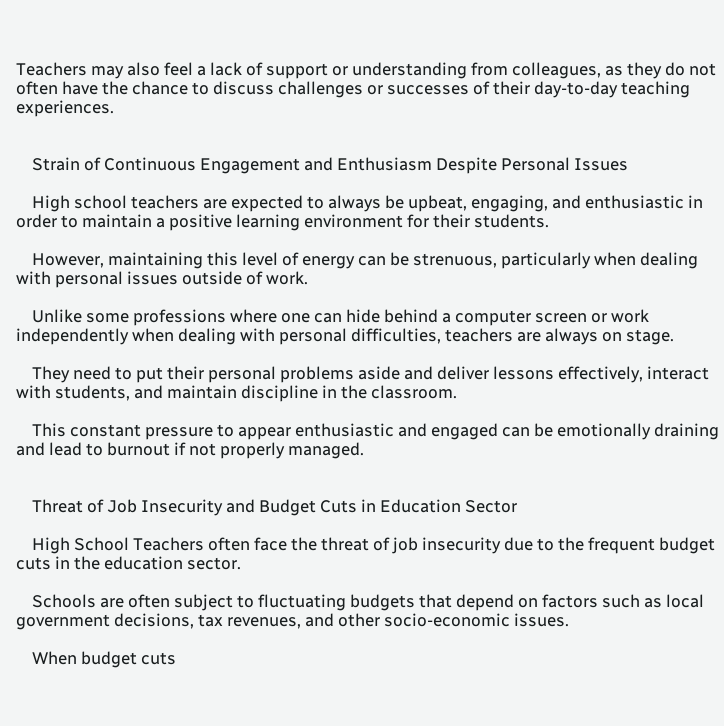Teachers may also feel a lack of support or understanding from colleagues, as they do not often have the chance to discuss challenges or successes of their day-to-day teaching experiences.


    Strain of Continuous Engagement and Enthusiasm Despite Personal Issues

    High school teachers are expected to always be upbeat, engaging, and enthusiastic in order to maintain a positive learning environment for their students.

    However, maintaining this level of energy can be strenuous, particularly when dealing with personal issues outside of work.

    Unlike some professions where one can hide behind a computer screen or work independently when dealing with personal difficulties, teachers are always on stage.

    They need to put their personal problems aside and deliver lessons effectively, interact with students, and maintain discipline in the classroom.

    This constant pressure to appear enthusiastic and engaged can be emotionally draining and lead to burnout if not properly managed.


    Threat of Job Insecurity and Budget Cuts in Education Sector

    High School Teachers often face the threat of job insecurity due to the frequent budget cuts in the education sector.

    Schools are often subject to fluctuating budgets that depend on factors such as local government decisions, tax revenues, and other socio-economic issues.

    When budget cuts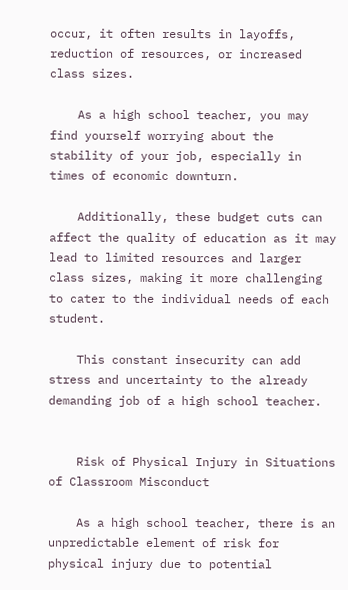occur, it often results in layoffs, reduction of resources, or increased class sizes.

    As a high school teacher, you may find yourself worrying about the stability of your job, especially in times of economic downturn.

    Additionally, these budget cuts can affect the quality of education as it may lead to limited resources and larger class sizes, making it more challenging to cater to the individual needs of each student.

    This constant insecurity can add stress and uncertainty to the already demanding job of a high school teacher.


    Risk of Physical Injury in Situations of Classroom Misconduct

    As a high school teacher, there is an unpredictable element of risk for physical injury due to potential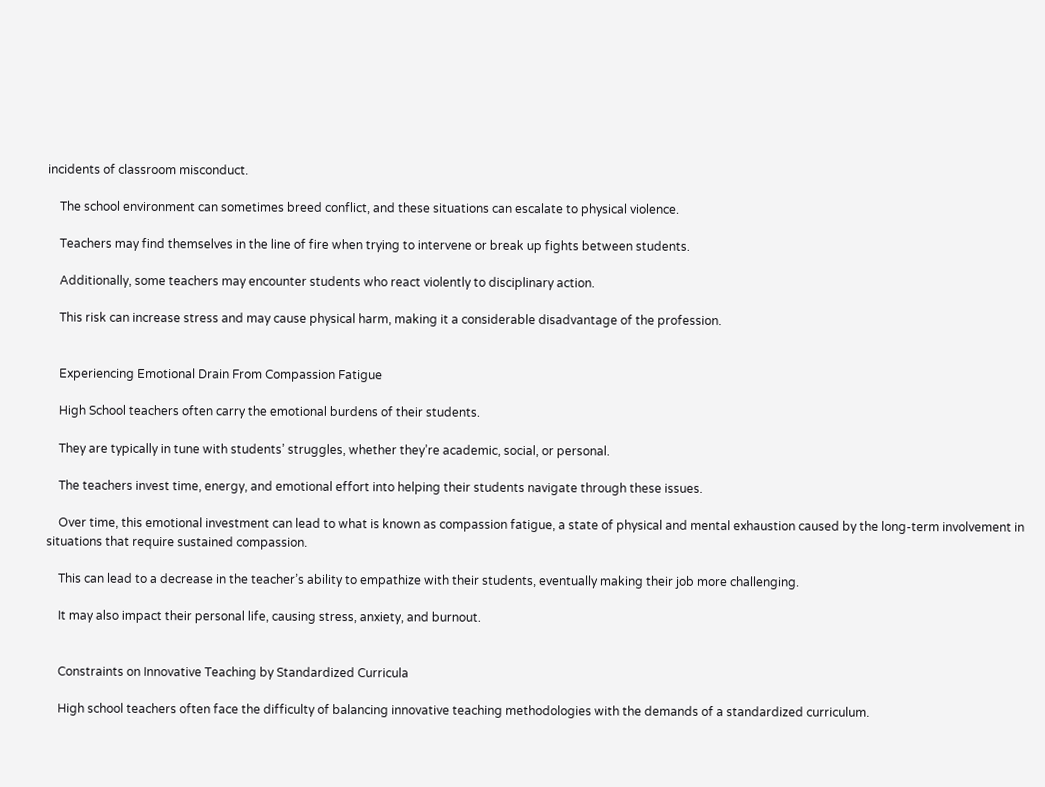incidents of classroom misconduct.

    The school environment can sometimes breed conflict, and these situations can escalate to physical violence.

    Teachers may find themselves in the line of fire when trying to intervene or break up fights between students.

    Additionally, some teachers may encounter students who react violently to disciplinary action.

    This risk can increase stress and may cause physical harm, making it a considerable disadvantage of the profession.


    Experiencing Emotional Drain From Compassion Fatigue

    High School teachers often carry the emotional burdens of their students.

    They are typically in tune with students’ struggles, whether they’re academic, social, or personal.

    The teachers invest time, energy, and emotional effort into helping their students navigate through these issues.

    Over time, this emotional investment can lead to what is known as compassion fatigue, a state of physical and mental exhaustion caused by the long-term involvement in situations that require sustained compassion.

    This can lead to a decrease in the teacher’s ability to empathize with their students, eventually making their job more challenging.

    It may also impact their personal life, causing stress, anxiety, and burnout.


    Constraints on Innovative Teaching by Standardized Curricula

    High school teachers often face the difficulty of balancing innovative teaching methodologies with the demands of a standardized curriculum.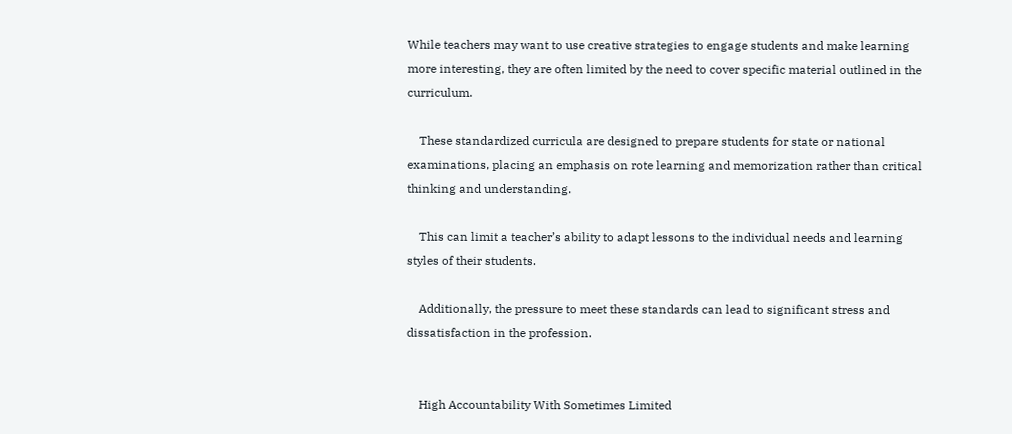While teachers may want to use creative strategies to engage students and make learning more interesting, they are often limited by the need to cover specific material outlined in the curriculum.

    These standardized curricula are designed to prepare students for state or national examinations, placing an emphasis on rote learning and memorization rather than critical thinking and understanding.

    This can limit a teacher’s ability to adapt lessons to the individual needs and learning styles of their students.

    Additionally, the pressure to meet these standards can lead to significant stress and dissatisfaction in the profession.


    High Accountability With Sometimes Limited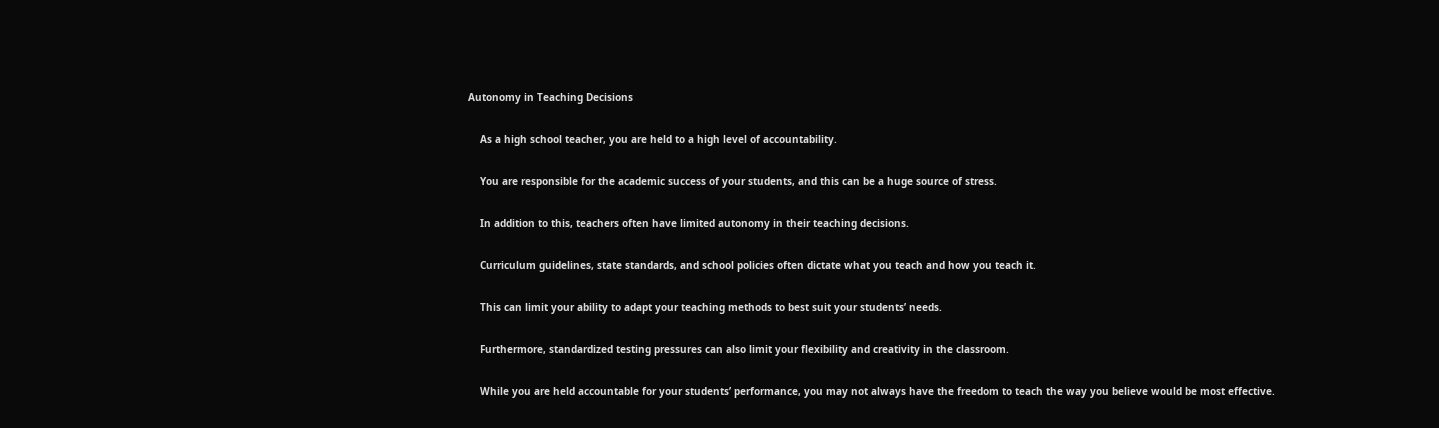Autonomy in Teaching Decisions

    As a high school teacher, you are held to a high level of accountability.

    You are responsible for the academic success of your students, and this can be a huge source of stress.

    In addition to this, teachers often have limited autonomy in their teaching decisions.

    Curriculum guidelines, state standards, and school policies often dictate what you teach and how you teach it.

    This can limit your ability to adapt your teaching methods to best suit your students’ needs.

    Furthermore, standardized testing pressures can also limit your flexibility and creativity in the classroom.

    While you are held accountable for your students’ performance, you may not always have the freedom to teach the way you believe would be most effective.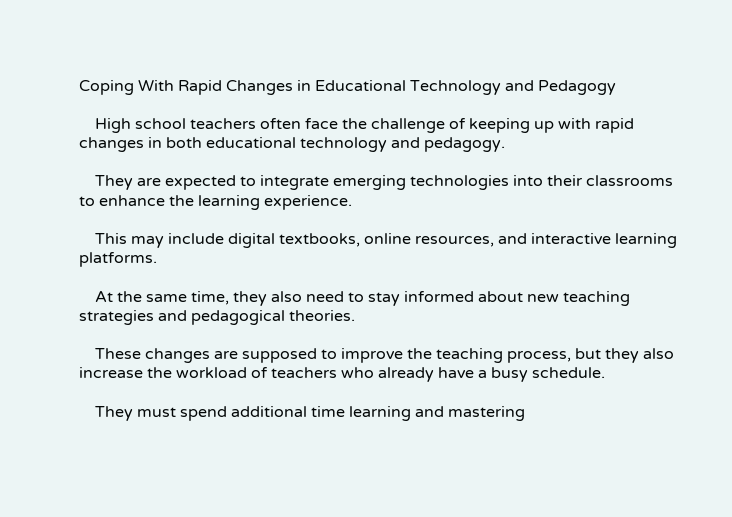Coping With Rapid Changes in Educational Technology and Pedagogy

    High school teachers often face the challenge of keeping up with rapid changes in both educational technology and pedagogy.

    They are expected to integrate emerging technologies into their classrooms to enhance the learning experience.

    This may include digital textbooks, online resources, and interactive learning platforms.

    At the same time, they also need to stay informed about new teaching strategies and pedagogical theories.

    These changes are supposed to improve the teaching process, but they also increase the workload of teachers who already have a busy schedule.

    They must spend additional time learning and mastering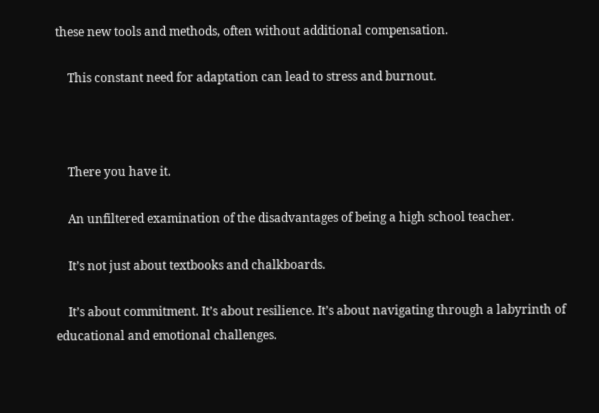these new tools and methods, often without additional compensation.

    This constant need for adaptation can lead to stress and burnout.



    There you have it.

    An unfiltered examination of the disadvantages of being a high school teacher.

    It’s not just about textbooks and chalkboards.

    It’s about commitment. It’s about resilience. It’s about navigating through a labyrinth of educational and emotional challenges.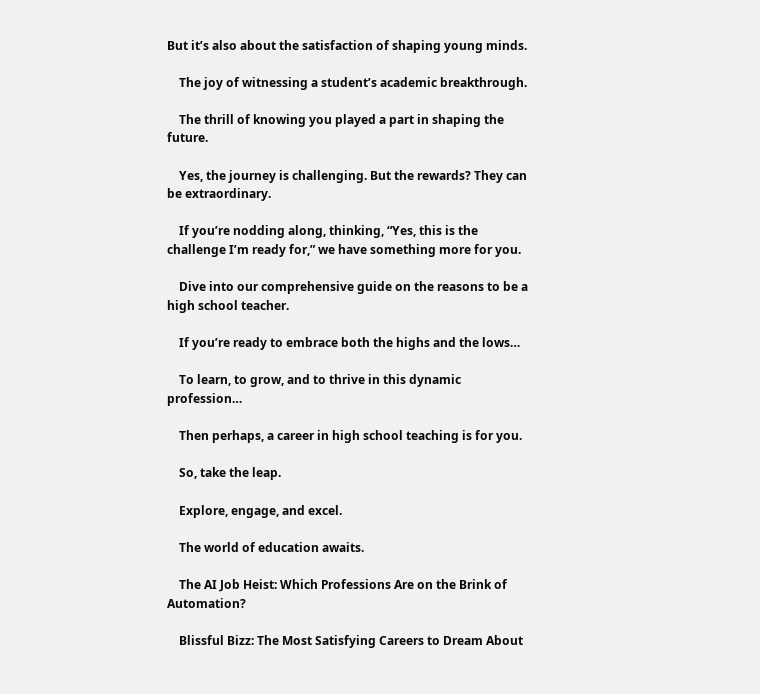But it’s also about the satisfaction of shaping young minds.

    The joy of witnessing a student’s academic breakthrough.

    The thrill of knowing you played a part in shaping the future.

    Yes, the journey is challenging. But the rewards? They can be extraordinary.

    If you’re nodding along, thinking, “Yes, this is the challenge I’m ready for,” we have something more for you.

    Dive into our comprehensive guide on the reasons to be a high school teacher.

    If you’re ready to embrace both the highs and the lows…

    To learn, to grow, and to thrive in this dynamic profession…

    Then perhaps, a career in high school teaching is for you.

    So, take the leap.

    Explore, engage, and excel.

    The world of education awaits.

    The AI Job Heist: Which Professions Are on the Brink of Automation?

    Blissful Bizz: The Most Satisfying Careers to Dream About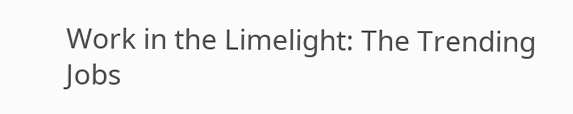Work in the Limelight: The Trending Jobs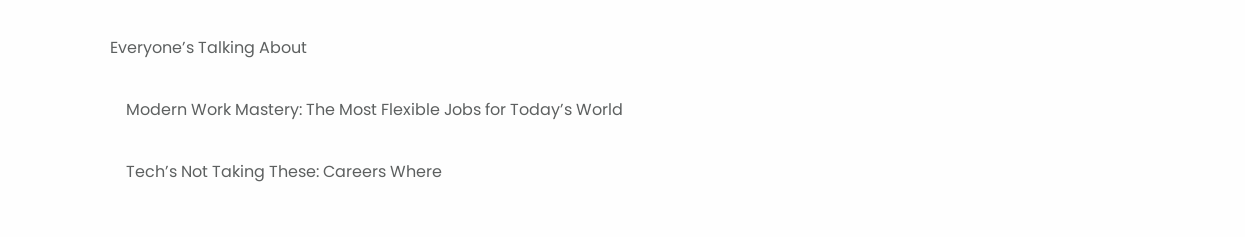Everyone’s Talking About

    Modern Work Mastery: The Most Flexible Jobs for Today’s World

    Tech’s Not Taking These: Careers Where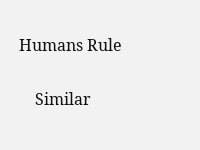Humans Rule

    Similar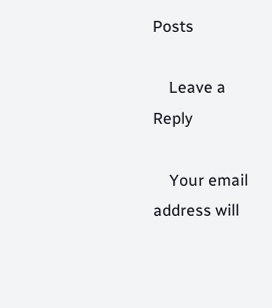Posts

    Leave a Reply

    Your email address will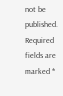not be published. Required fields are marked *